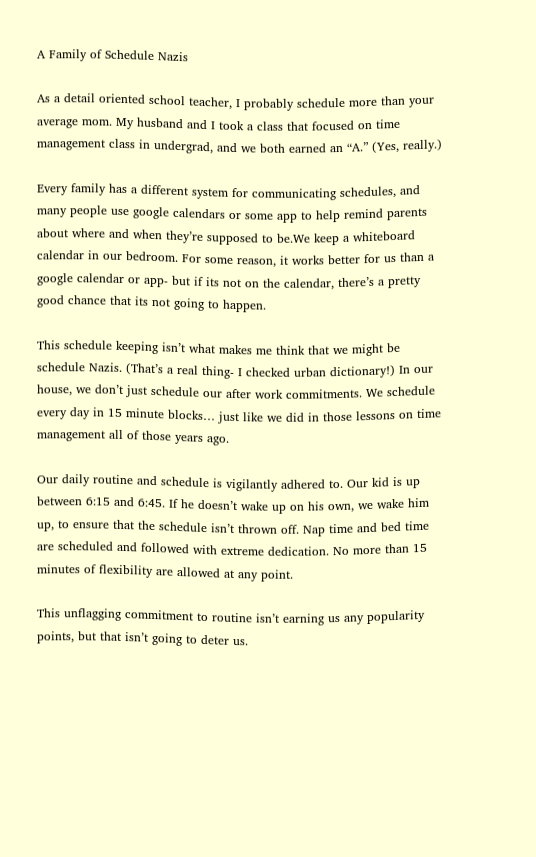A Family of Schedule Nazis

As a detail oriented school teacher, I probably schedule more than your average mom. My husband and I took a class that focused on time management class in undergrad, and we both earned an “A.” (Yes, really.)

Every family has a different system for communicating schedules, and many people use google calendars or some app to help remind parents about where and when they’re supposed to be.We keep a whiteboard calendar in our bedroom. For some reason, it works better for us than a google calendar or app- but if its not on the calendar, there’s a pretty good chance that its not going to happen.

This schedule keeping isn’t what makes me think that we might be schedule Nazis. (That’s a real thing- I checked urban dictionary!) In our house, we don’t just schedule our after work commitments. We schedule every day in 15 minute blocks… just like we did in those lessons on time management all of those years ago.

Our daily routine and schedule is vigilantly adhered to. Our kid is up between 6:15 and 6:45. If he doesn’t wake up on his own, we wake him up, to ensure that the schedule isn’t thrown off. Nap time and bed time are scheduled and followed with extreme dedication. No more than 15 minutes of flexibility are allowed at any point.

This unflagging commitment to routine isn’t earning us any popularity points, but that isn’t going to deter us.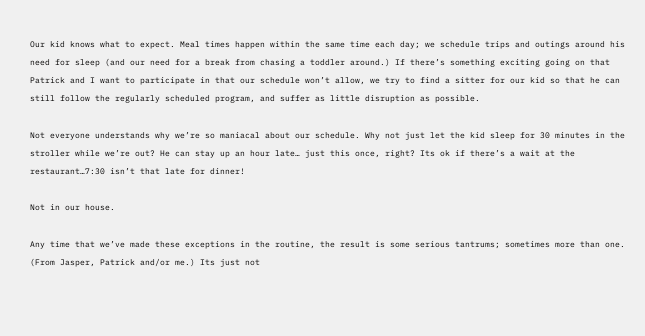Our kid knows what to expect. Meal times happen within the same time each day; we schedule trips and outings around his need for sleep (and our need for a break from chasing a toddler around.) If there’s something exciting going on that Patrick and I want to participate in that our schedule won’t allow, we try to find a sitter for our kid so that he can still follow the regularly scheduled program, and suffer as little disruption as possible.

Not everyone understands why we’re so maniacal about our schedule. Why not just let the kid sleep for 30 minutes in the stroller while we’re out? He can stay up an hour late… just this once, right? Its ok if there’s a wait at the restaurant…7:30 isn’t that late for dinner!

Not in our house.

Any time that we’ve made these exceptions in the routine, the result is some serious tantrums; sometimes more than one. (From Jasper, Patrick and/or me.) Its just not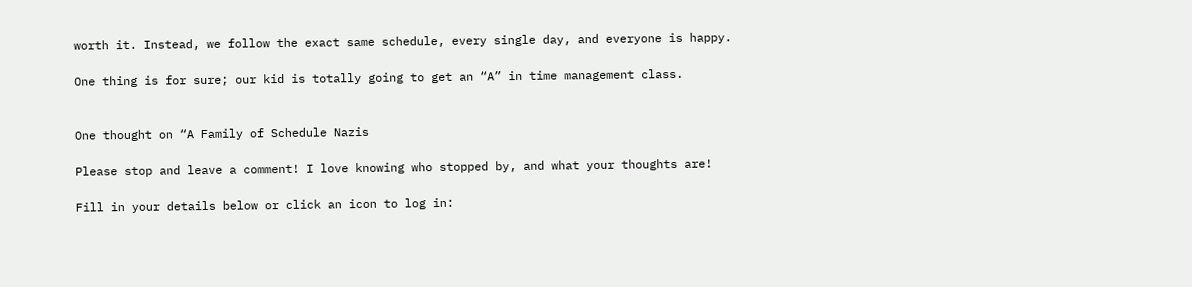worth it. Instead, we follow the exact same schedule, every single day, and everyone is happy.

One thing is for sure; our kid is totally going to get an “A” in time management class.


One thought on “A Family of Schedule Nazis

Please stop and leave a comment! I love knowing who stopped by, and what your thoughts are!

Fill in your details below or click an icon to log in: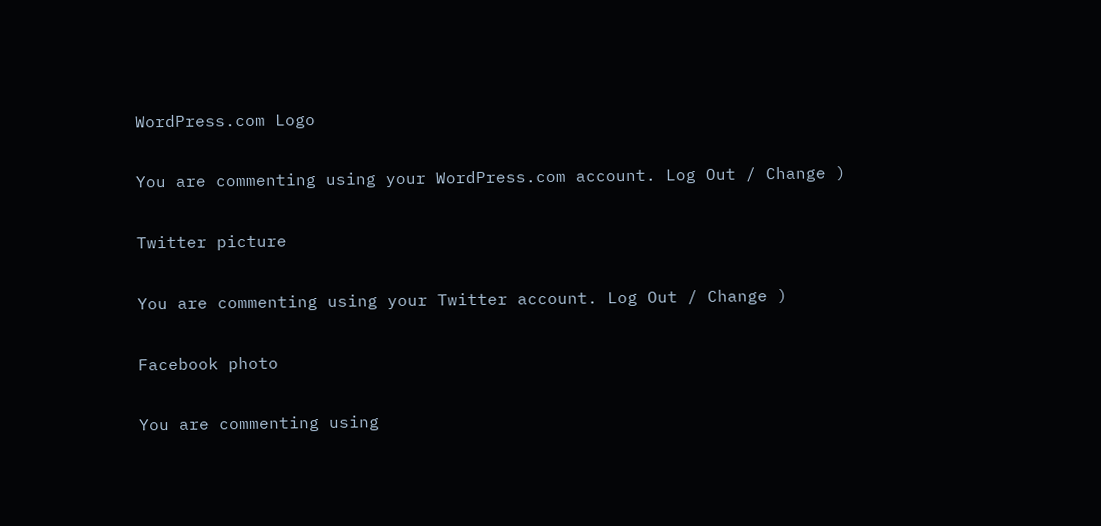WordPress.com Logo

You are commenting using your WordPress.com account. Log Out / Change )

Twitter picture

You are commenting using your Twitter account. Log Out / Change )

Facebook photo

You are commenting using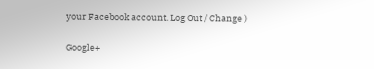your Facebook account. Log Out / Change )

Google+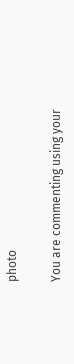photo

You are commenting using your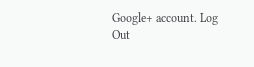Google+ account. Log Out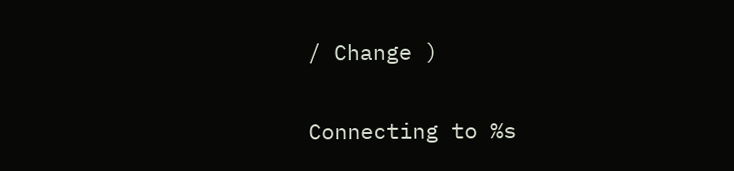/ Change )

Connecting to %s